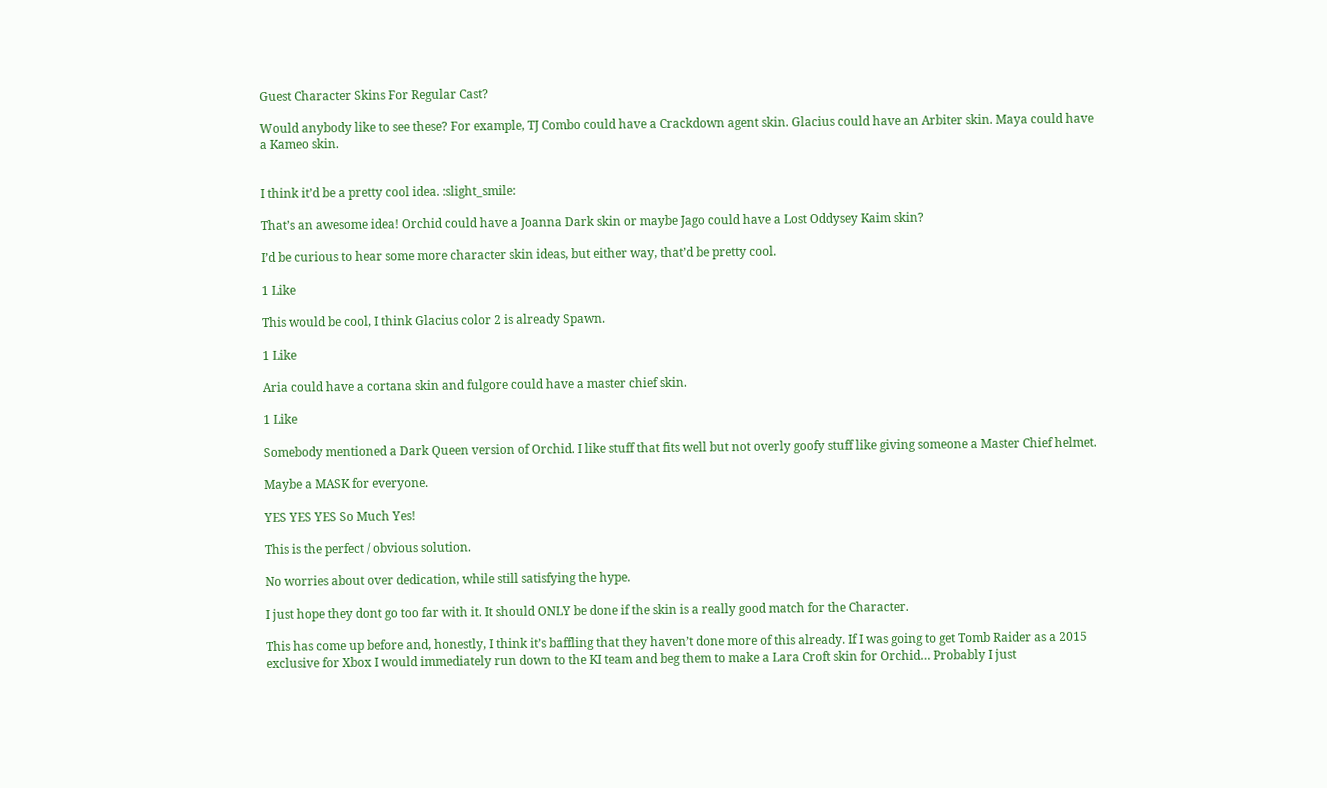Guest Character Skins For Regular Cast?

Would anybody like to see these? For example, TJ Combo could have a Crackdown agent skin. Glacius could have an Arbiter skin. Maya could have a Kameo skin.


I think it’d be a pretty cool idea. :slight_smile:

That’s an awesome idea! Orchid could have a Joanna Dark skin or maybe Jago could have a Lost Oddysey Kaim skin?

I’d be curious to hear some more character skin ideas, but either way, that’d be pretty cool.

1 Like

This would be cool, I think Glacius color 2 is already Spawn.

1 Like

Aria could have a cortana skin and fulgore could have a master chief skin.

1 Like

Somebody mentioned a Dark Queen version of Orchid. I like stuff that fits well but not overly goofy stuff like giving someone a Master Chief helmet.

Maybe a MASK for everyone.

YES YES YES So Much Yes!

This is the perfect / obvious solution.

No worries about over dedication, while still satisfying the hype.

I just hope they dont go too far with it. It should ONLY be done if the skin is a really good match for the Character.

This has come up before and, honestly, I think it’s baffling that they haven’t done more of this already. If I was going to get Tomb Raider as a 2015 exclusive for Xbox I would immediately run down to the KI team and beg them to make a Lara Croft skin for Orchid… Probably I just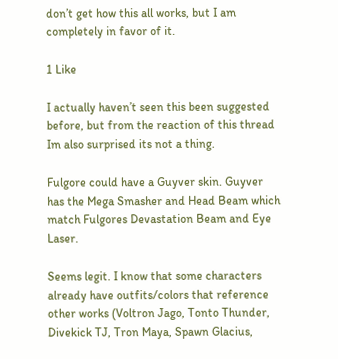don’t get how this all works, but I am completely in favor of it.

1 Like

I actually haven’t seen this been suggested before, but from the reaction of this thread Im also surprised its not a thing.

Fulgore could have a Guyver skin. Guyver has the Mega Smasher and Head Beam which match Fulgores Devastation Beam and Eye Laser.

Seems legit. I know that some characters already have outfits/colors that reference other works (Voltron Jago, Tonto Thunder, Divekick TJ, Tron Maya, Spawn Glacius,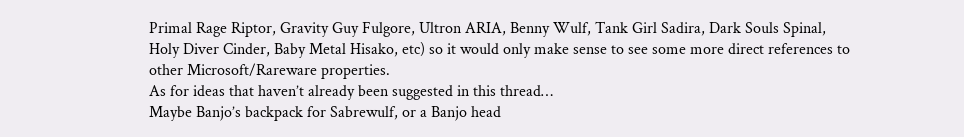Primal Rage Riptor, Gravity Guy Fulgore, Ultron ARIA, Benny Wulf, Tank Girl Sadira, Dark Souls Spinal, Holy Diver Cinder, Baby Metal Hisako, etc) so it would only make sense to see some more direct references to other Microsoft/Rareware properties.
As for ideas that haven’t already been suggested in this thread…
Maybe Banjo’s backpack for Sabrewulf, or a Banjo head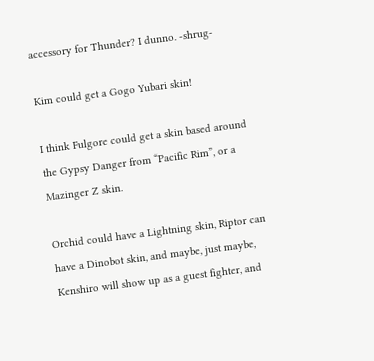accessory for Thunder? I dunno. -shrug-

Kim could get a Gogo Yubari skin!

I think Fulgore could get a skin based around the Gypsy Danger from “Pacific Rim”, or a Mazinger Z skin.

Orchid could have a Lightning skin, Riptor can have a Dinobot skin, and maybe, just maybe, Kenshiro will show up as a guest fighter, and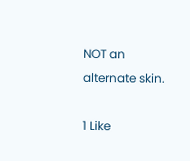NOT an alternate skin.

1 Like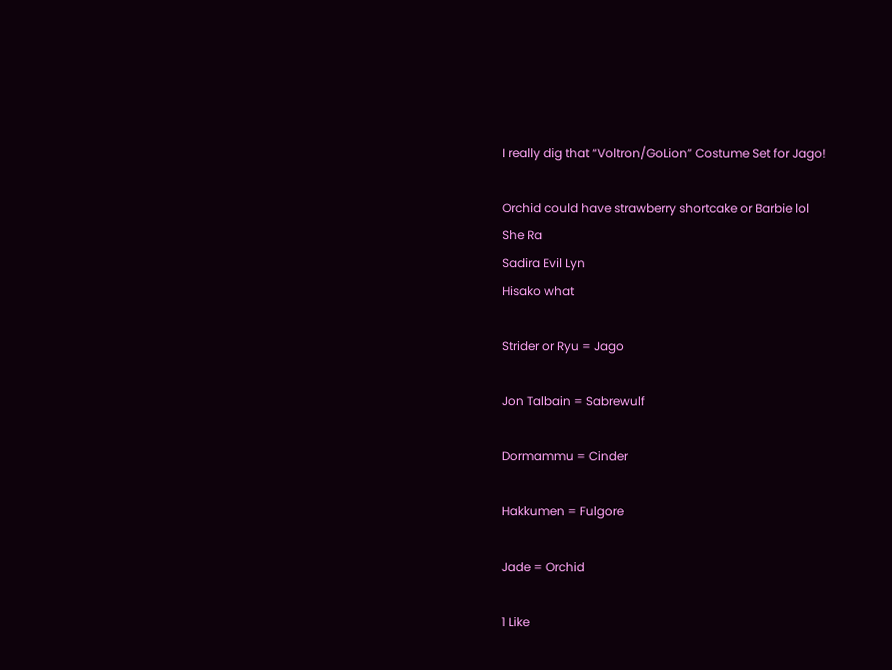I really dig that “Voltron/GoLion” Costume Set for Jago!

Orchid could have strawberry shortcake or Barbie lol
She Ra
Sadira Evil Lyn
Hisako what

Strider or Ryu = Jago

Jon Talbain = Sabrewulf

Dormammu = Cinder

Hakkumen = Fulgore

Jade = Orchid

1 Like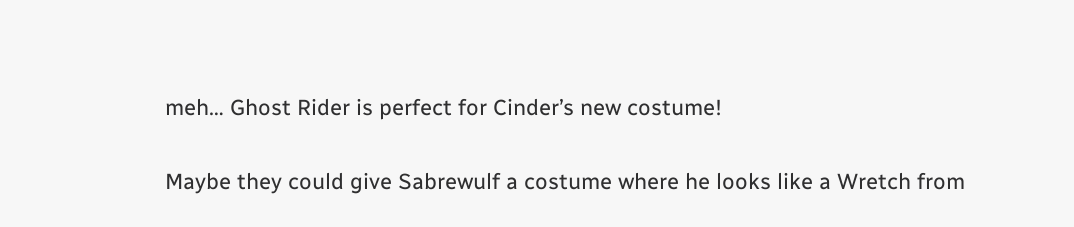meh… Ghost Rider is perfect for Cinder’s new costume!

Maybe they could give Sabrewulf a costume where he looks like a Wretch from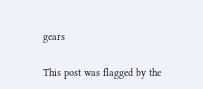gears

This post was flagged by the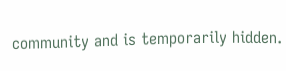community and is temporarily hidden.